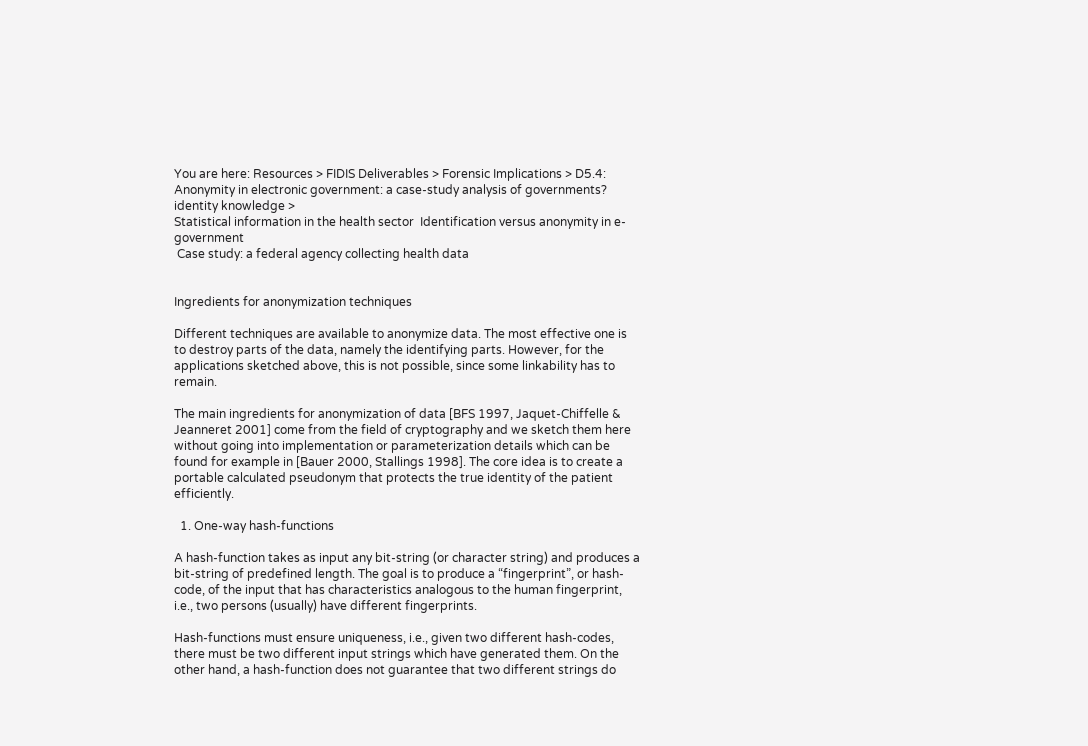You are here: Resources > FIDIS Deliverables > Forensic Implications > D5.4: Anonymity in electronic government: a case-study analysis of governments? identity knowledge >
Statistical information in the health sector  Identification versus anonymity in e-government
 Case study: a federal agency collecting health data


Ingredients for anonymization techniques

Different techniques are available to anonymize data. The most effective one is to destroy parts of the data, namely the identifying parts. However, for the applications sketched above, this is not possible, since some linkability has to remain.

The main ingredients for anonymization of data [BFS 1997, Jaquet-Chiffelle & Jeanneret 2001] come from the field of cryptography and we sketch them here without going into implementation or parameterization details which can be found for example in [Bauer 2000, Stallings 1998]. The core idea is to create a portable calculated pseudonym that protects the true identity of the patient efficiently.

  1. One-way hash-functions

A hash-function takes as input any bit-string (or character string) and produces a bit-string of predefined length. The goal is to produce a “fingerprint”, or hash-code, of the input that has characteristics analogous to the human fingerprint, i.e., two persons (usually) have different fingerprints.

Hash-functions must ensure uniqueness, i.e., given two different hash-codes, there must be two different input strings which have generated them. On the other hand, a hash-function does not guarantee that two different strings do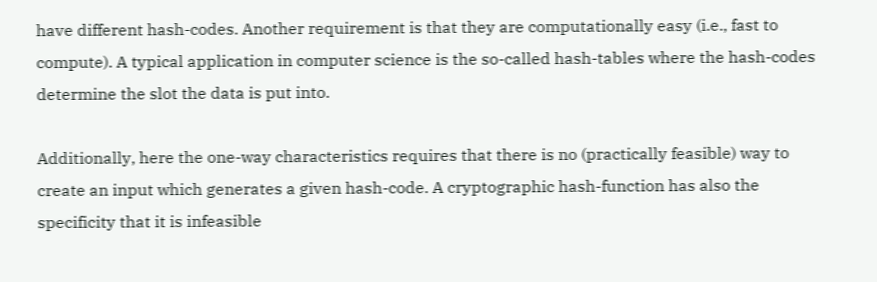have different hash-codes. Another requirement is that they are computationally easy (i.e., fast to compute). A typical application in computer science is the so-called hash-tables where the hash-codes determine the slot the data is put into.

Additionally, here the one-way characteristics requires that there is no (practically feasible) way to create an input which generates a given hash-code. A cryptographic hash-function has also the specificity that it is infeasible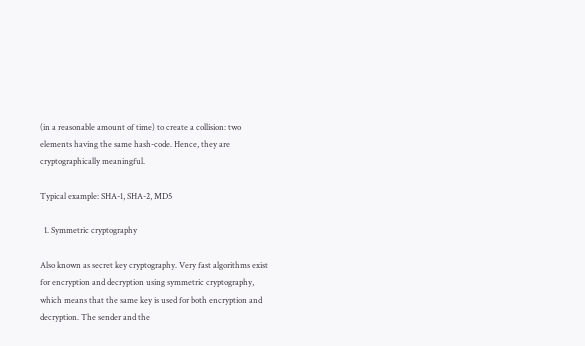(in a reasonable amount of time) to create a collision: two elements having the same hash-code. Hence, they are cryptographically meaningful.

Typical example: SHA-1, SHA-2, MD5

  1. Symmetric cryptography

Also known as secret key cryptography. Very fast algorithms exist for encryption and decryption using symmetric cryptography, which means that the same key is used for both encryption and decryption. The sender and the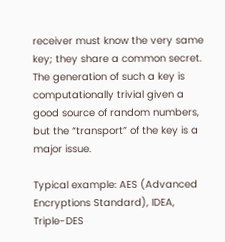receiver must know the very same key; they share a common secret. The generation of such a key is computationally trivial given a good source of random numbers, but the “transport” of the key is a major issue.

Typical example: AES (Advanced Encryptions Standard), IDEA, Triple-DES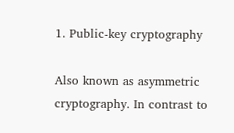1. Public-key cryptography

Also known as asymmetric cryptography. In contrast to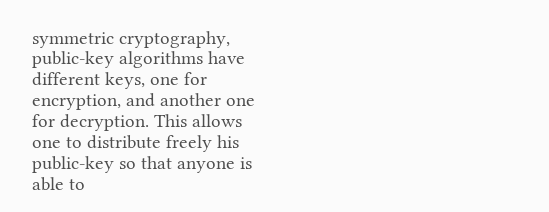symmetric cryptography, public-key algorithms have different keys, one for encryption, and another one for decryption. This allows one to distribute freely his public-key so that anyone is able to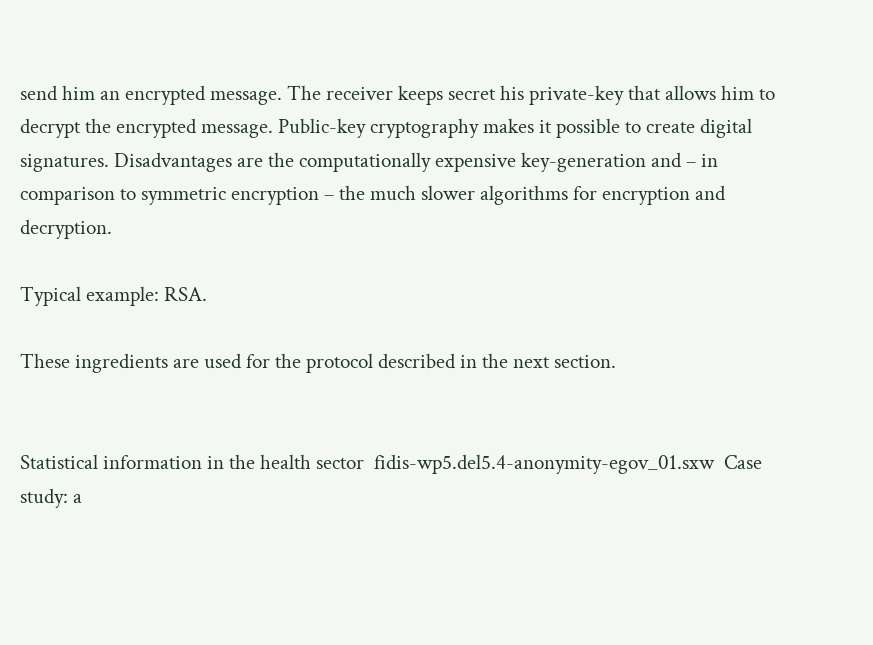send him an encrypted message. The receiver keeps secret his private-key that allows him to decrypt the encrypted message. Public-key cryptography makes it possible to create digital signatures. Disadvantages are the computationally expensive key-generation and – in comparison to symmetric encryption – the much slower algorithms for encryption and decryption.

Typical example: RSA.

These ingredients are used for the protocol described in the next section.


Statistical information in the health sector  fidis-wp5.del5.4-anonymity-egov_01.sxw  Case study: a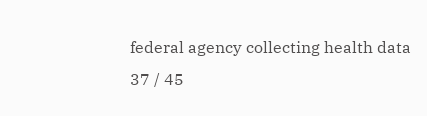federal agency collecting health data
37 / 45